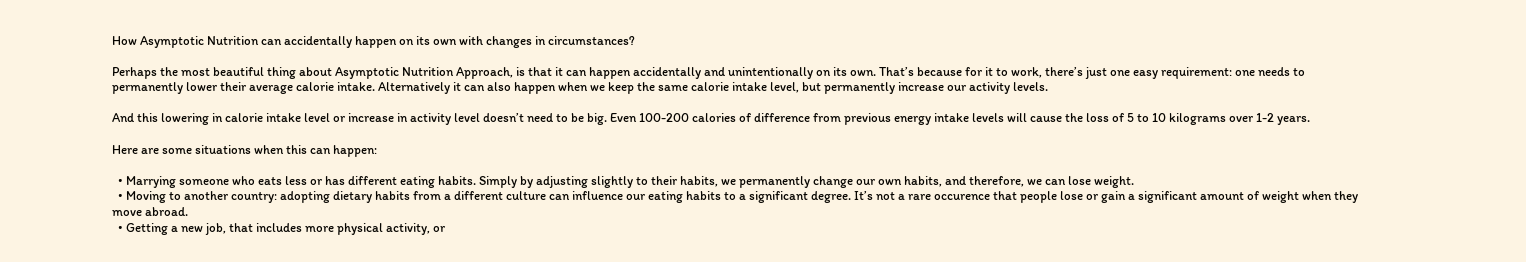How Asymptotic Nutrition can accidentally happen on its own with changes in circumstances?

Perhaps the most beautiful thing about Asymptotic Nutrition Approach, is that it can happen accidentally and unintentionally on its own. That’s because for it to work, there’s just one easy requirement: one needs to permanently lower their average calorie intake. Alternatively it can also happen when we keep the same calorie intake level, but permanently increase our activity levels.

And this lowering in calorie intake level or increase in activity level doesn’t need to be big. Even 100-200 calories of difference from previous energy intake levels will cause the loss of 5 to 10 kilograms over 1-2 years.

Here are some situations when this can happen:

  • Marrying someone who eats less or has different eating habits. Simply by adjusting slightly to their habits, we permanently change our own habits, and therefore, we can lose weight.
  • Moving to another country: adopting dietary habits from a different culture can influence our eating habits to a significant degree. It’s not a rare occurence that people lose or gain a significant amount of weight when they move abroad.
  • Getting a new job, that includes more physical activity, or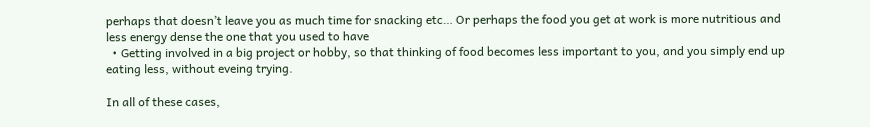perhaps that doesn’t leave you as much time for snacking etc… Or perhaps the food you get at work is more nutritious and less energy dense the one that you used to have
  • Getting involved in a big project or hobby, so that thinking of food becomes less important to you, and you simply end up eating less, without eveing trying.

In all of these cases,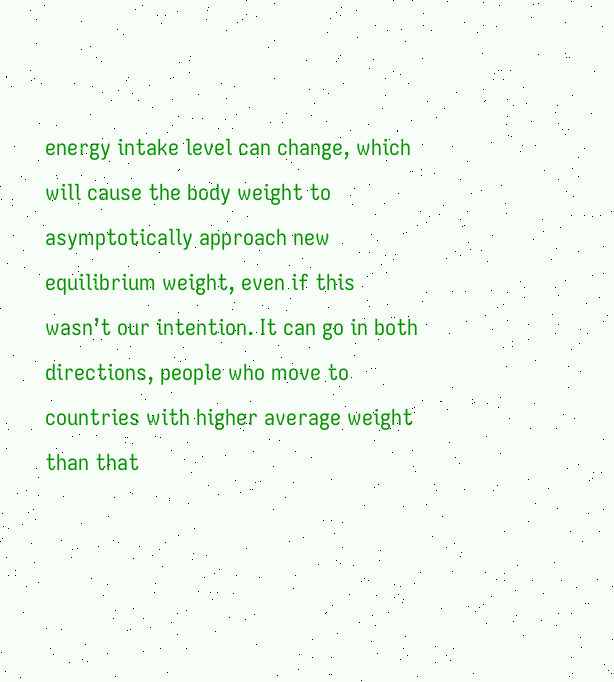energy intake level can change, which will cause the body weight to asymptotically approach new equilibrium weight, even if this wasn’t our intention. It can go in both directions, people who move to countries with higher average weight than that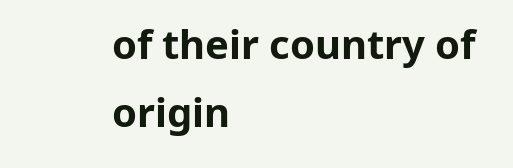of their country of origin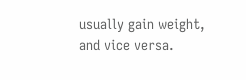usually gain weight, and vice versa.